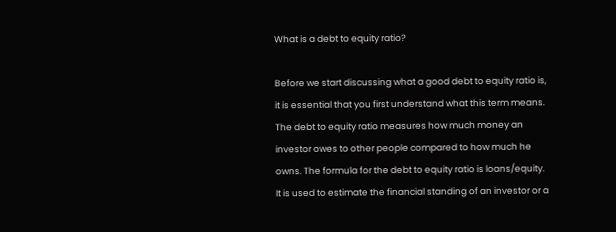What is a debt to equity ratio?

Before we start discussing what a good debt to equity ratio is, it is essential that you first understand what this term means. The debt to equity ratio measures how much money an investor owes to other people compared to how much he owns. The formula for the debt to equity ratio is loans/equity. It is used to estimate the financial standing of an investor or a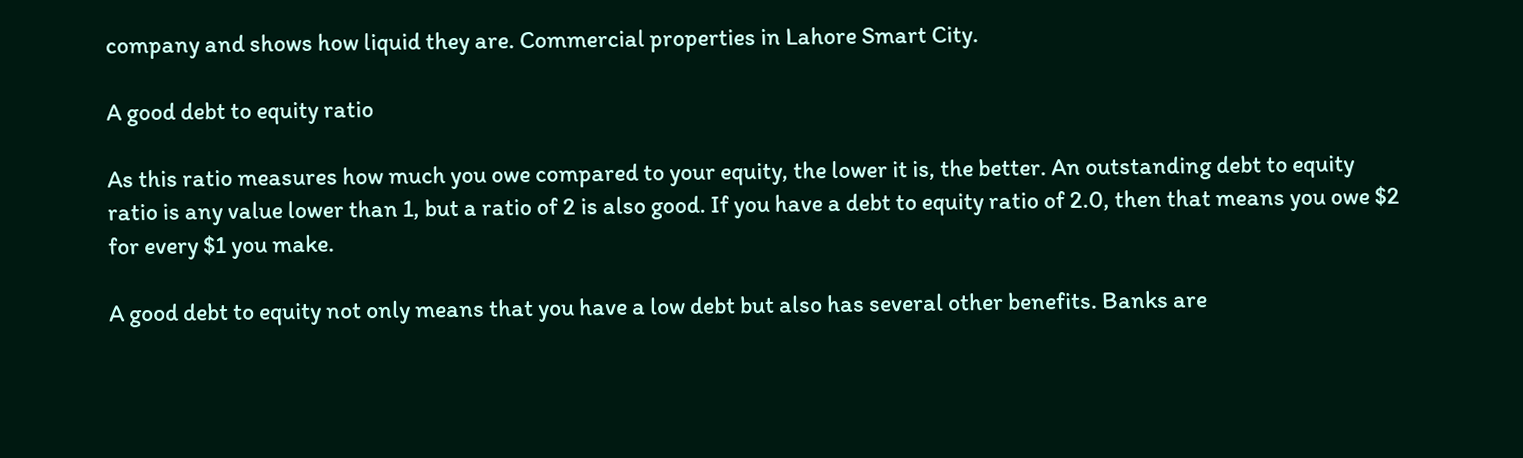company and shows how liquid they are. Commercial properties in Lahore Smart City.

A good debt to equity ratio

As this ratio measures how much you owe compared to your equity, the lower it is, the better. An outstanding debt to equity ratio is any value lower than 1, but a ratio of 2 is also good. If you have a debt to equity ratio of 2.0, then that means you owe $2 for every $1 you make.

A good debt to equity not only means that you have a low debt but also has several other benefits. Banks are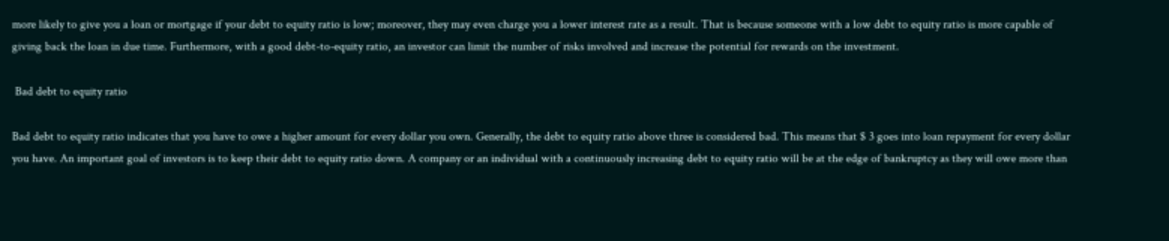more likely to give you a loan or mortgage if your debt to equity ratio is low; moreover, they may even charge you a lower interest rate as a result. That is because someone with a low debt to equity ratio is more capable of giving back the loan in due time. Furthermore, with a good debt-to-equity ratio, an investor can limit the number of risks involved and increase the potential for rewards on the investment.

 Bad debt to equity ratio

Bad debt to equity ratio indicates that you have to owe a higher amount for every dollar you own. Generally, the debt to equity ratio above three is considered bad. This means that $ 3 goes into loan repayment for every dollar you have. An important goal of investors is to keep their debt to equity ratio down. A company or an individual with a continuously increasing debt to equity ratio will be at the edge of bankruptcy as they will owe more than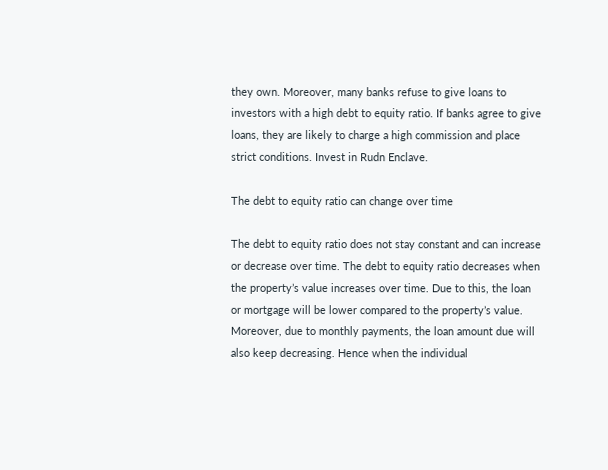they own. Moreover, many banks refuse to give loans to investors with a high debt to equity ratio. If banks agree to give loans, they are likely to charge a high commission and place strict conditions. Invest in Rudn Enclave.

The debt to equity ratio can change over time

The debt to equity ratio does not stay constant and can increase or decrease over time. The debt to equity ratio decreases when the property’s value increases over time. Due to this, the loan or mortgage will be lower compared to the property’s value. Moreover, due to monthly payments, the loan amount due will also keep decreasing. Hence when the individual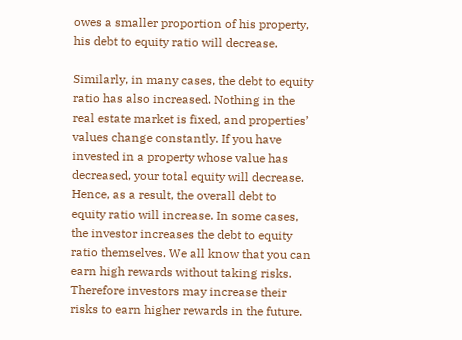owes a smaller proportion of his property, his debt to equity ratio will decrease.

Similarly, in many cases, the debt to equity ratio has also increased. Nothing in the real estate market is fixed, and properties’ values change constantly. If you have invested in a property whose value has decreased, your total equity will decrease. Hence, as a result, the overall debt to equity ratio will increase. In some cases, the investor increases the debt to equity ratio themselves. We all know that you can earn high rewards without taking risks. Therefore investors may increase their risks to earn higher rewards in the future.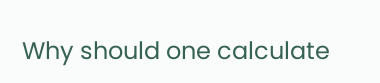Why should one calculate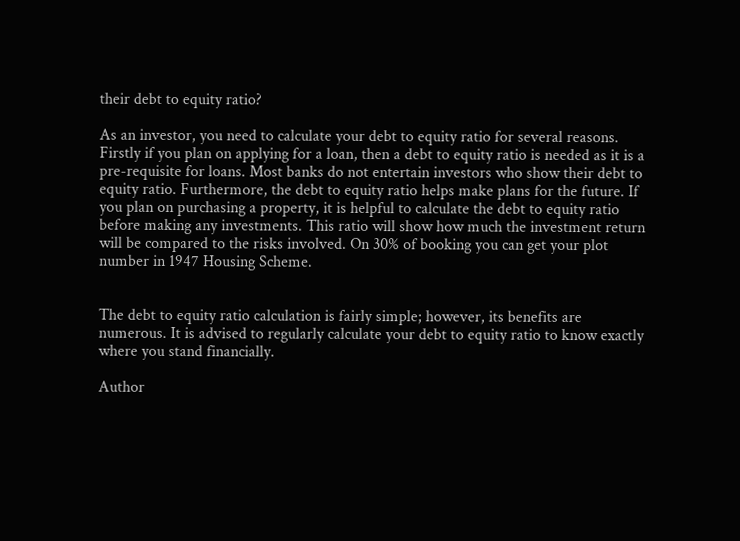their debt to equity ratio?

As an investor, you need to calculate your debt to equity ratio for several reasons. Firstly if you plan on applying for a loan, then a debt to equity ratio is needed as it is a pre-requisite for loans. Most banks do not entertain investors who show their debt to equity ratio. Furthermore, the debt to equity ratio helps make plans for the future. If you plan on purchasing a property, it is helpful to calculate the debt to equity ratio before making any investments. This ratio will show how much the investment return will be compared to the risks involved. On 30% of booking you can get your plot number in 1947 Housing Scheme.


The debt to equity ratio calculation is fairly simple; however, its benefits are numerous. It is advised to regularly calculate your debt to equity ratio to know exactly where you stand financially.

Author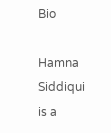Bio

Hamna Siddiqui is a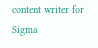content writer for Sigma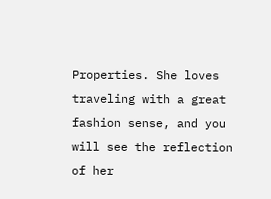Properties. She loves traveling with a great fashion sense, and you will see the reflection of her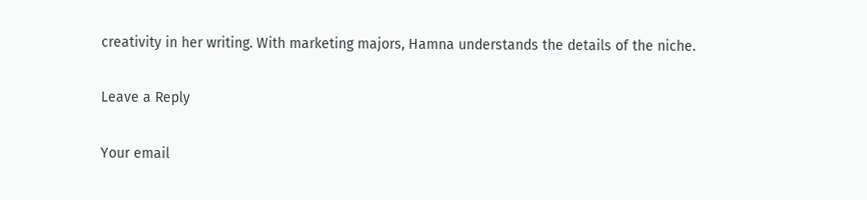creativity in her writing. With marketing majors, Hamna understands the details of the niche.

Leave a Reply

Your email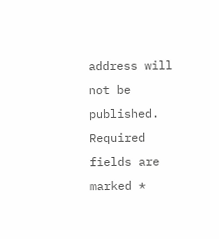address will not be published. Required fields are marked *